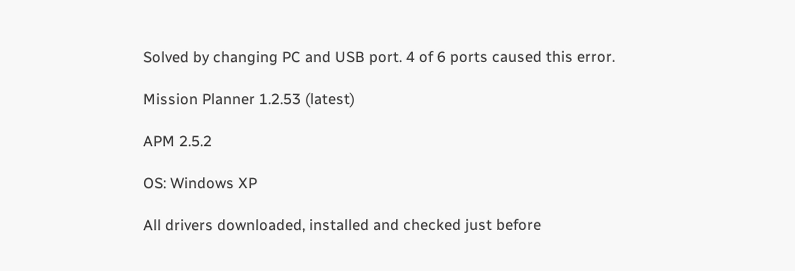Solved by changing PC and USB port. 4 of 6 ports caused this error.

Mission Planner 1.2.53 (latest)

APM 2.5.2

OS: Windows XP

All drivers downloaded, installed and checked just before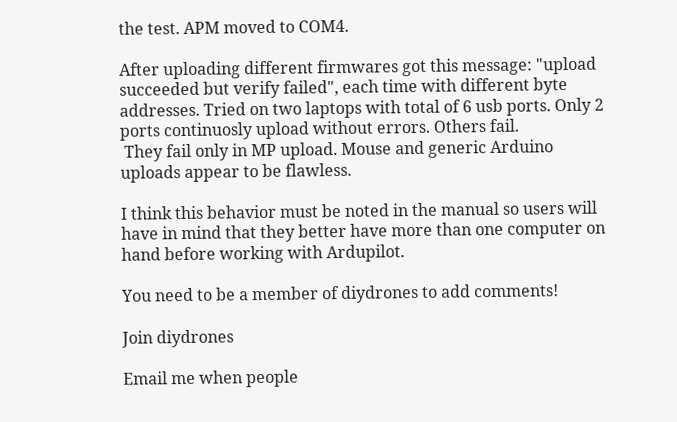the test. APM moved to COM4.

After uploading different firmwares got this message: "upload succeeded but verify failed", each time with different byte addresses. Tried on two laptops with total of 6 usb ports. Only 2 ports continuosly upload without errors. Others fail.
 They fail only in MP upload. Mouse and generic Arduino uploads appear to be flawless.

I think this behavior must be noted in the manual so users will have in mind that they better have more than one computer on hand before working with Ardupilot.

You need to be a member of diydrones to add comments!

Join diydrones

Email me when people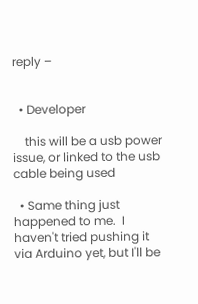reply –


  • Developer

    this will be a usb power issue, or linked to the usb cable being used

  • Same thing just happened to me.  I haven't tried pushing it via Arduino yet, but I'll be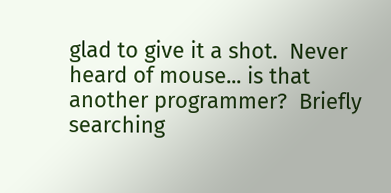glad to give it a shot.  Never heard of mouse... is that another programmer?  Briefly searching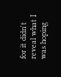for it didn't reveal what I was hoping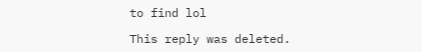to find lol

This reply was deleted.